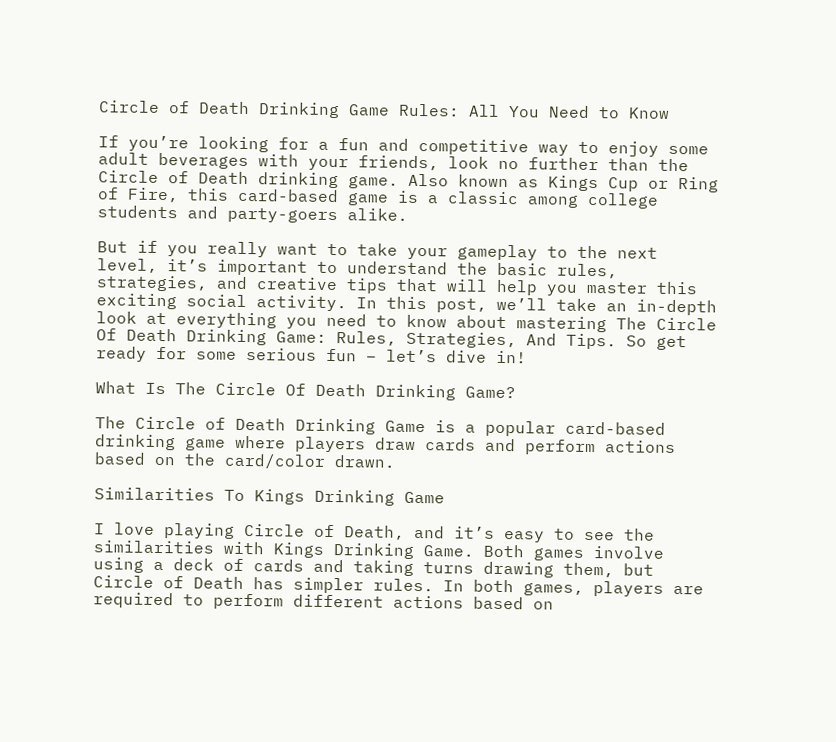Circle of Death Drinking Game Rules: All You Need to Know

If you’re looking for a fun and competitive way to enjoy some adult beverages with your friends, look no further than the Circle of Death drinking game. Also known as Kings Cup or Ring of Fire, this card-based game is a classic among college students and party-goers alike.

But if you really want to take your gameplay to the next level, it’s important to understand the basic rules, strategies, and creative tips that will help you master this exciting social activity. In this post, we’ll take an in-depth look at everything you need to know about mastering The Circle Of Death Drinking Game: Rules, Strategies, And Tips. So get ready for some serious fun – let’s dive in!

What Is The Circle Of Death Drinking Game?

The Circle of Death Drinking Game is a popular card-based drinking game where players draw cards and perform actions based on the card/color drawn.

Similarities To Kings Drinking Game

I love playing Circle of Death, and it’s easy to see the similarities with Kings Drinking Game. Both games involve using a deck of cards and taking turns drawing them, but Circle of Death has simpler rules. In both games, players are required to perform different actions based on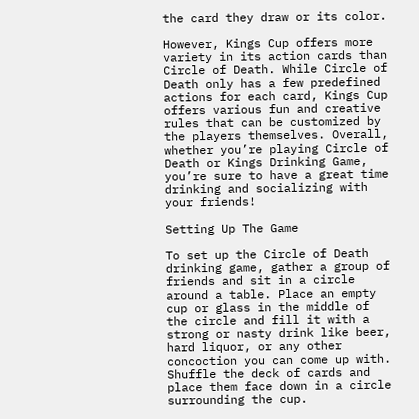the card they draw or its color.

However, Kings Cup offers more variety in its action cards than Circle of Death. While Circle of Death only has a few predefined actions for each card, Kings Cup offers various fun and creative rules that can be customized by the players themselves. Overall, whether you’re playing Circle of Death or Kings Drinking Game, you’re sure to have a great time drinking and socializing with your friends!

Setting Up The Game

To set up the Circle of Death drinking game, gather a group of friends and sit in a circle around a table. Place an empty cup or glass in the middle of the circle and fill it with a strong or nasty drink like beer, hard liquor, or any other concoction you can come up with. Shuffle the deck of cards and place them face down in a circle surrounding the cup.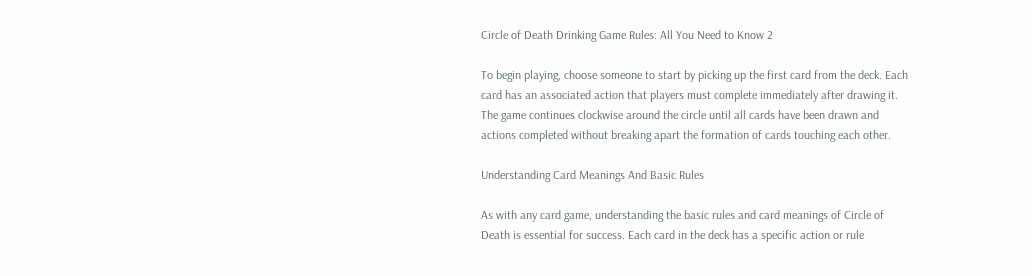Circle of Death Drinking Game Rules: All You Need to Know 2

To begin playing, choose someone to start by picking up the first card from the deck. Each card has an associated action that players must complete immediately after drawing it. The game continues clockwise around the circle until all cards have been drawn and actions completed without breaking apart the formation of cards touching each other.

Understanding Card Meanings And Basic Rules

As with any card game, understanding the basic rules and card meanings of Circle of Death is essential for success. Each card in the deck has a specific action or rule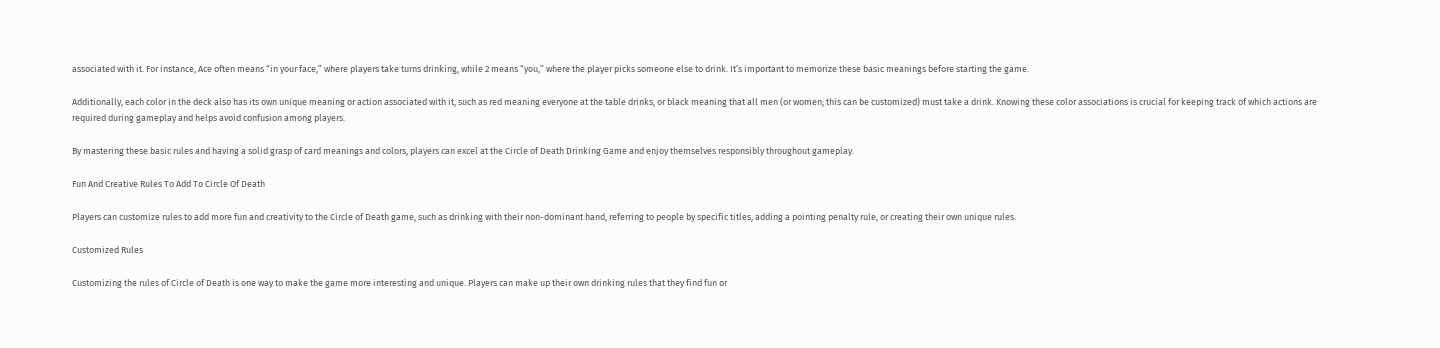associated with it. For instance, Ace often means “in your face,” where players take turns drinking, while 2 means “you,” where the player picks someone else to drink. It’s important to memorize these basic meanings before starting the game.

Additionally, each color in the deck also has its own unique meaning or action associated with it, such as red meaning everyone at the table drinks, or black meaning that all men (or women; this can be customized) must take a drink. Knowing these color associations is crucial for keeping track of which actions are required during gameplay and helps avoid confusion among players.

By mastering these basic rules and having a solid grasp of card meanings and colors, players can excel at the Circle of Death Drinking Game and enjoy themselves responsibly throughout gameplay.

Fun And Creative Rules To Add To Circle Of Death

Players can customize rules to add more fun and creativity to the Circle of Death game, such as drinking with their non-dominant hand, referring to people by specific titles, adding a pointing penalty rule, or creating their own unique rules.

Customized Rules

Customizing the rules of Circle of Death is one way to make the game more interesting and unique. Players can make up their own drinking rules that they find fun or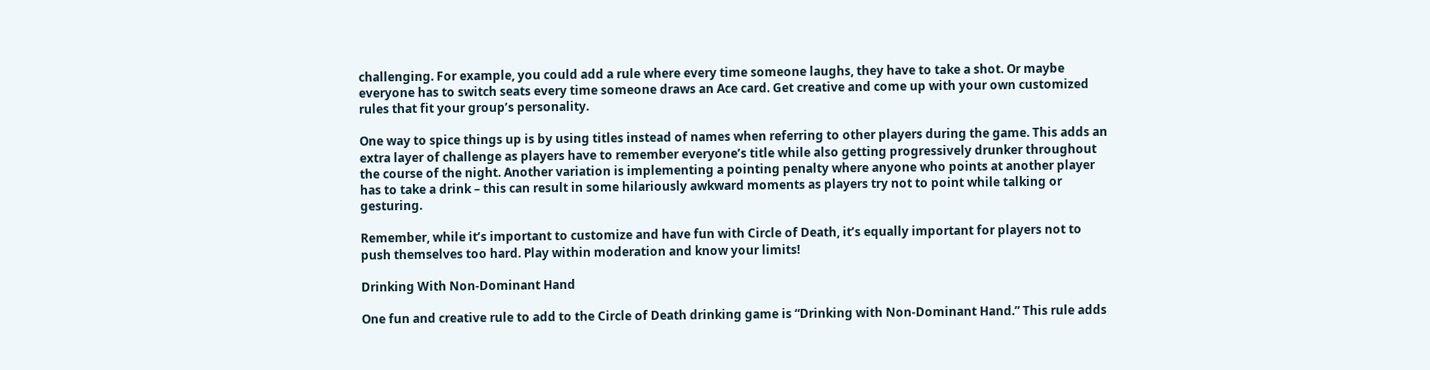challenging. For example, you could add a rule where every time someone laughs, they have to take a shot. Or maybe everyone has to switch seats every time someone draws an Ace card. Get creative and come up with your own customized rules that fit your group’s personality.

One way to spice things up is by using titles instead of names when referring to other players during the game. This adds an extra layer of challenge as players have to remember everyone’s title while also getting progressively drunker throughout the course of the night. Another variation is implementing a pointing penalty where anyone who points at another player has to take a drink – this can result in some hilariously awkward moments as players try not to point while talking or gesturing.

Remember, while it’s important to customize and have fun with Circle of Death, it’s equally important for players not to push themselves too hard. Play within moderation and know your limits!

Drinking With Non-Dominant Hand

One fun and creative rule to add to the Circle of Death drinking game is “Drinking with Non-Dominant Hand.” This rule adds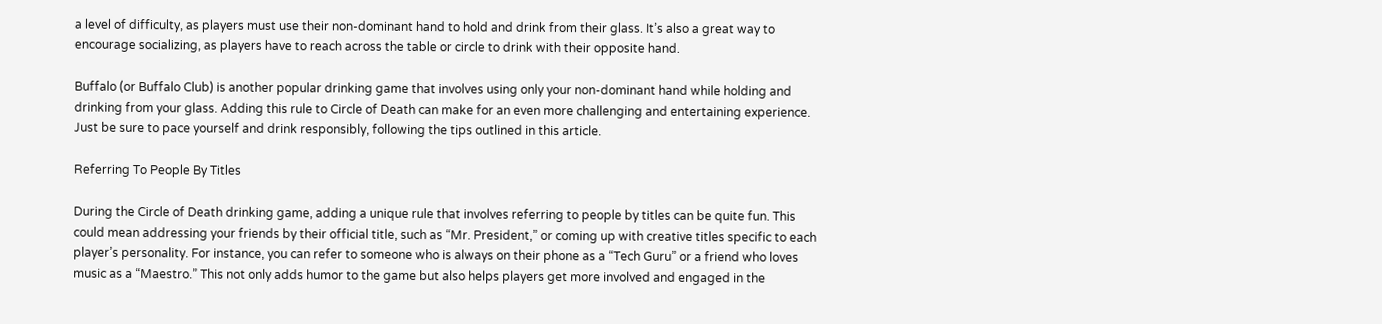a level of difficulty, as players must use their non-dominant hand to hold and drink from their glass. It’s also a great way to encourage socializing, as players have to reach across the table or circle to drink with their opposite hand.

Buffalo (or Buffalo Club) is another popular drinking game that involves using only your non-dominant hand while holding and drinking from your glass. Adding this rule to Circle of Death can make for an even more challenging and entertaining experience. Just be sure to pace yourself and drink responsibly, following the tips outlined in this article.

Referring To People By Titles

During the Circle of Death drinking game, adding a unique rule that involves referring to people by titles can be quite fun. This could mean addressing your friends by their official title, such as “Mr. President,” or coming up with creative titles specific to each player’s personality. For instance, you can refer to someone who is always on their phone as a “Tech Guru” or a friend who loves music as a “Maestro.” This not only adds humor to the game but also helps players get more involved and engaged in the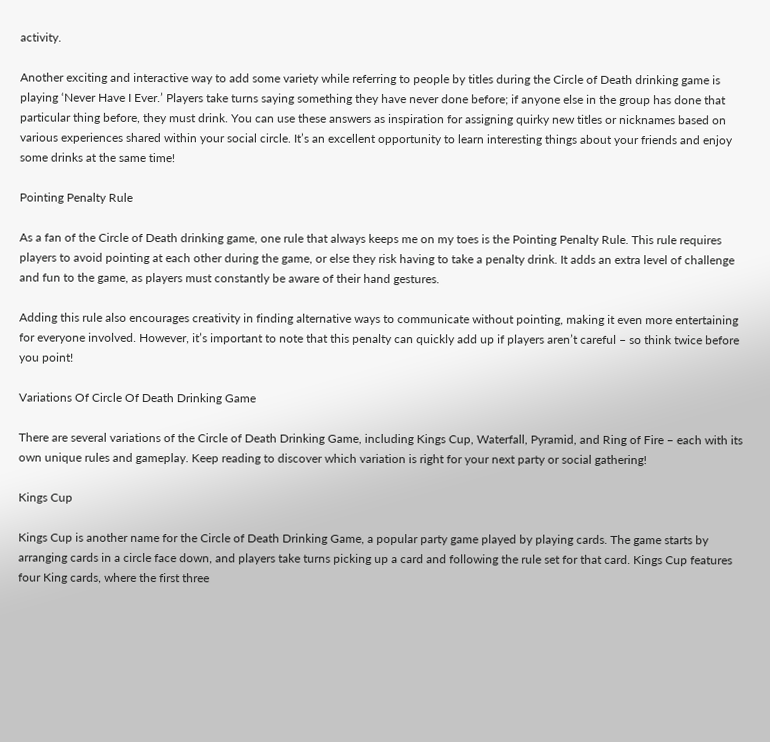activity.

Another exciting and interactive way to add some variety while referring to people by titles during the Circle of Death drinking game is playing ‘Never Have I Ever.’ Players take turns saying something they have never done before; if anyone else in the group has done that particular thing before, they must drink. You can use these answers as inspiration for assigning quirky new titles or nicknames based on various experiences shared within your social circle. It’s an excellent opportunity to learn interesting things about your friends and enjoy some drinks at the same time!

Pointing Penalty Rule

As a fan of the Circle of Death drinking game, one rule that always keeps me on my toes is the Pointing Penalty Rule. This rule requires players to avoid pointing at each other during the game, or else they risk having to take a penalty drink. It adds an extra level of challenge and fun to the game, as players must constantly be aware of their hand gestures.

Adding this rule also encourages creativity in finding alternative ways to communicate without pointing, making it even more entertaining for everyone involved. However, it’s important to note that this penalty can quickly add up if players aren’t careful – so think twice before you point!

Variations Of Circle Of Death Drinking Game

There are several variations of the Circle of Death Drinking Game, including Kings Cup, Waterfall, Pyramid, and Ring of Fire – each with its own unique rules and gameplay. Keep reading to discover which variation is right for your next party or social gathering!

Kings Cup

Kings Cup is another name for the Circle of Death Drinking Game, a popular party game played by playing cards. The game starts by arranging cards in a circle face down, and players take turns picking up a card and following the rule set for that card. Kings Cup features four King cards, where the first three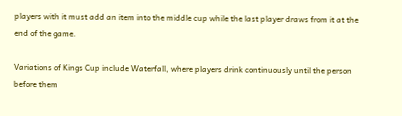players with it must add an item into the middle cup while the last player draws from it at the end of the game.

Variations of Kings Cup include Waterfall, where players drink continuously until the person before them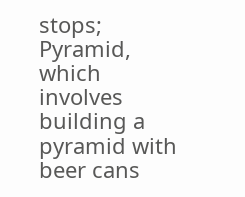stops; Pyramid, which involves building a pyramid with beer cans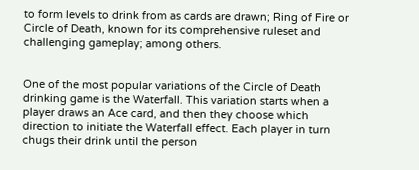to form levels to drink from as cards are drawn; Ring of Fire or Circle of Death, known for its comprehensive ruleset and challenging gameplay; among others.


One of the most popular variations of the Circle of Death drinking game is the Waterfall. This variation starts when a player draws an Ace card, and then they choose which direction to initiate the Waterfall effect. Each player in turn chugs their drink until the person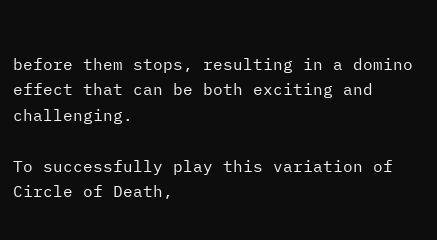before them stops, resulting in a domino effect that can be both exciting and challenging.

To successfully play this variation of Circle of Death,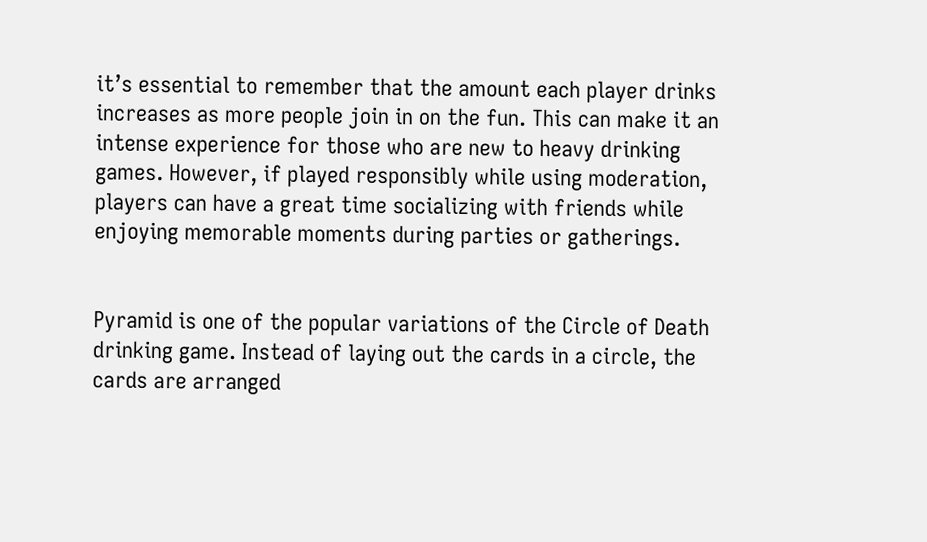it’s essential to remember that the amount each player drinks increases as more people join in on the fun. This can make it an intense experience for those who are new to heavy drinking games. However, if played responsibly while using moderation, players can have a great time socializing with friends while enjoying memorable moments during parties or gatherings.


Pyramid is one of the popular variations of the Circle of Death drinking game. Instead of laying out the cards in a circle, the cards are arranged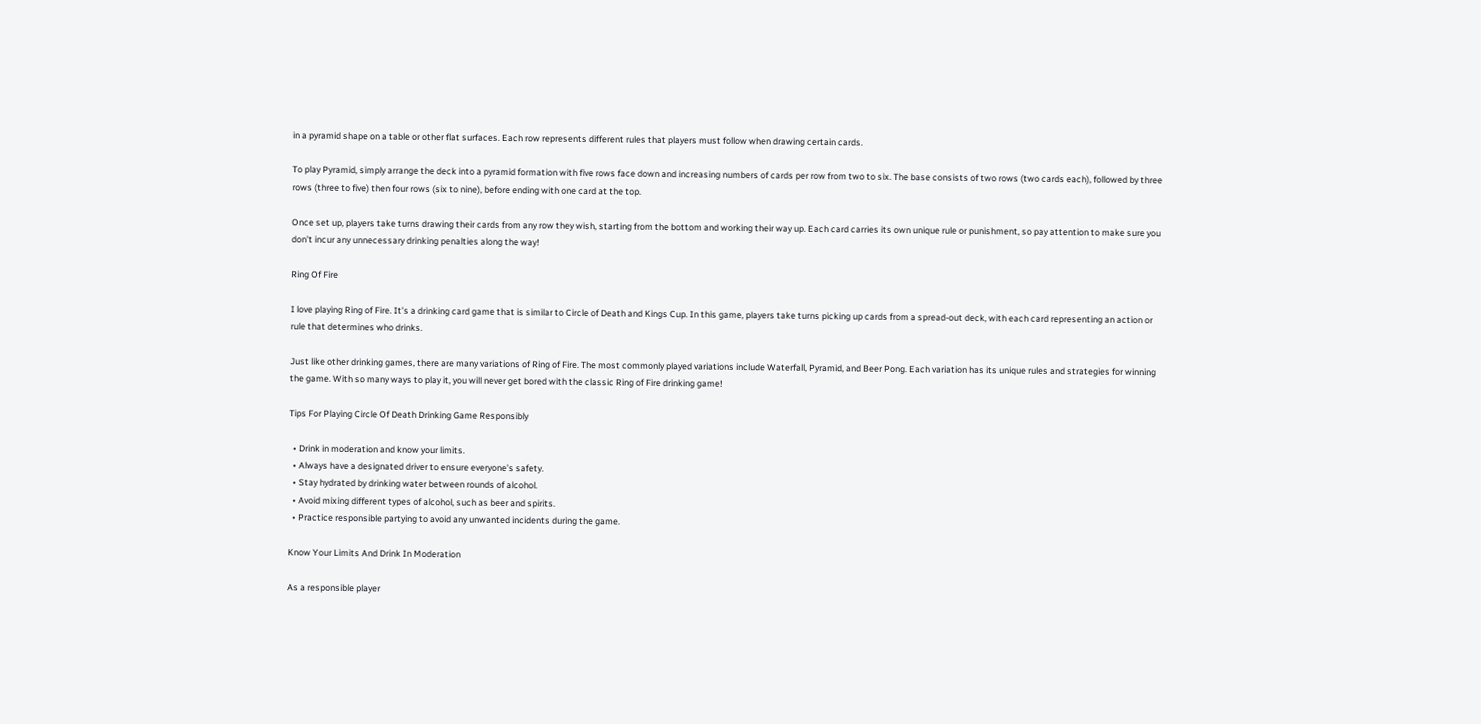in a pyramid shape on a table or other flat surfaces. Each row represents different rules that players must follow when drawing certain cards.

To play Pyramid, simply arrange the deck into a pyramid formation with five rows face down and increasing numbers of cards per row from two to six. The base consists of two rows (two cards each), followed by three rows (three to five) then four rows (six to nine), before ending with one card at the top.

Once set up, players take turns drawing their cards from any row they wish, starting from the bottom and working their way up. Each card carries its own unique rule or punishment, so pay attention to make sure you don’t incur any unnecessary drinking penalties along the way!

Ring Of Fire

I love playing Ring of Fire. It’s a drinking card game that is similar to Circle of Death and Kings Cup. In this game, players take turns picking up cards from a spread-out deck, with each card representing an action or rule that determines who drinks.

Just like other drinking games, there are many variations of Ring of Fire. The most commonly played variations include Waterfall, Pyramid, and Beer Pong. Each variation has its unique rules and strategies for winning the game. With so many ways to play it, you will never get bored with the classic Ring of Fire drinking game!

Tips For Playing Circle Of Death Drinking Game Responsibly

  • Drink in moderation and know your limits.
  • Always have a designated driver to ensure everyone’s safety.
  • Stay hydrated by drinking water between rounds of alcohol.
  • Avoid mixing different types of alcohol, such as beer and spirits.
  • Practice responsible partying to avoid any unwanted incidents during the game.

Know Your Limits And Drink In Moderation

As a responsible player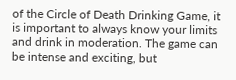of the Circle of Death Drinking Game, it is important to always know your limits and drink in moderation. The game can be intense and exciting, but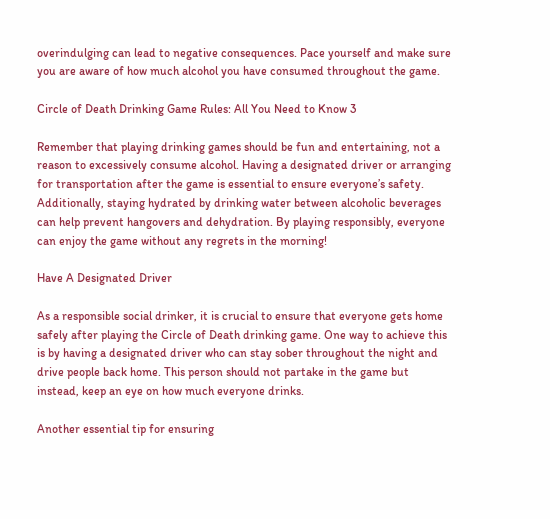overindulging can lead to negative consequences. Pace yourself and make sure you are aware of how much alcohol you have consumed throughout the game.

Circle of Death Drinking Game Rules: All You Need to Know 3

Remember that playing drinking games should be fun and entertaining, not a reason to excessively consume alcohol. Having a designated driver or arranging for transportation after the game is essential to ensure everyone’s safety. Additionally, staying hydrated by drinking water between alcoholic beverages can help prevent hangovers and dehydration. By playing responsibly, everyone can enjoy the game without any regrets in the morning!

Have A Designated Driver

As a responsible social drinker, it is crucial to ensure that everyone gets home safely after playing the Circle of Death drinking game. One way to achieve this is by having a designated driver who can stay sober throughout the night and drive people back home. This person should not partake in the game but instead, keep an eye on how much everyone drinks.

Another essential tip for ensuring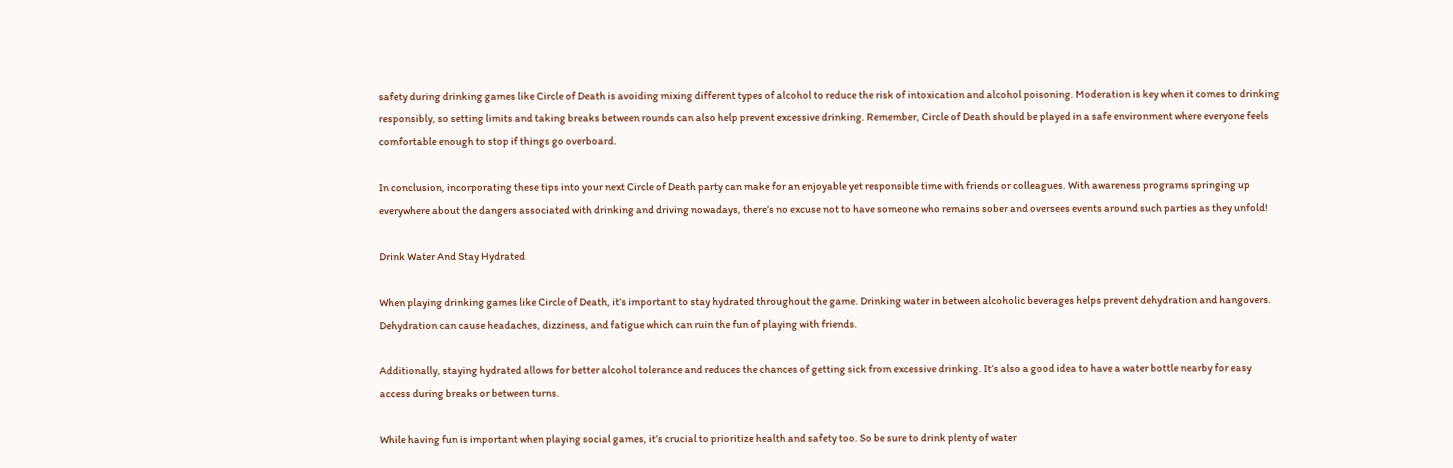safety during drinking games like Circle of Death is avoiding mixing different types of alcohol to reduce the risk of intoxication and alcohol poisoning. Moderation is key when it comes to drinking responsibly, so setting limits and taking breaks between rounds can also help prevent excessive drinking. Remember, Circle of Death should be played in a safe environment where everyone feels comfortable enough to stop if things go overboard.

In conclusion, incorporating these tips into your next Circle of Death party can make for an enjoyable yet responsible time with friends or colleagues. With awareness programs springing up everywhere about the dangers associated with drinking and driving nowadays, there’s no excuse not to have someone who remains sober and oversees events around such parties as they unfold!

Drink Water And Stay Hydrated

When playing drinking games like Circle of Death, it’s important to stay hydrated throughout the game. Drinking water in between alcoholic beverages helps prevent dehydration and hangovers. Dehydration can cause headaches, dizziness, and fatigue which can ruin the fun of playing with friends.

Additionally, staying hydrated allows for better alcohol tolerance and reduces the chances of getting sick from excessive drinking. It’s also a good idea to have a water bottle nearby for easy access during breaks or between turns.

While having fun is important when playing social games, it’s crucial to prioritize health and safety too. So be sure to drink plenty of water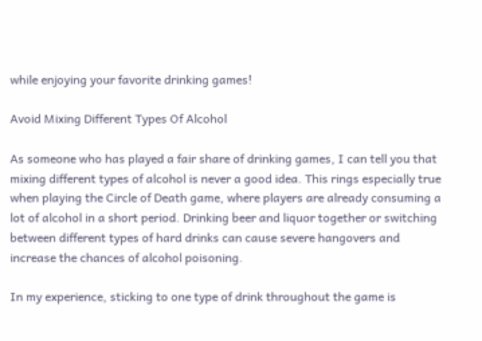while enjoying your favorite drinking games!

Avoid Mixing Different Types Of Alcohol

As someone who has played a fair share of drinking games, I can tell you that mixing different types of alcohol is never a good idea. This rings especially true when playing the Circle of Death game, where players are already consuming a lot of alcohol in a short period. Drinking beer and liquor together or switching between different types of hard drinks can cause severe hangovers and increase the chances of alcohol poisoning.

In my experience, sticking to one type of drink throughout the game is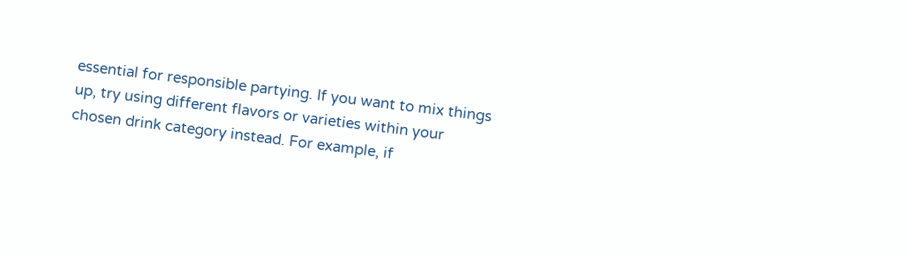essential for responsible partying. If you want to mix things up, try using different flavors or varieties within your chosen drink category instead. For example, if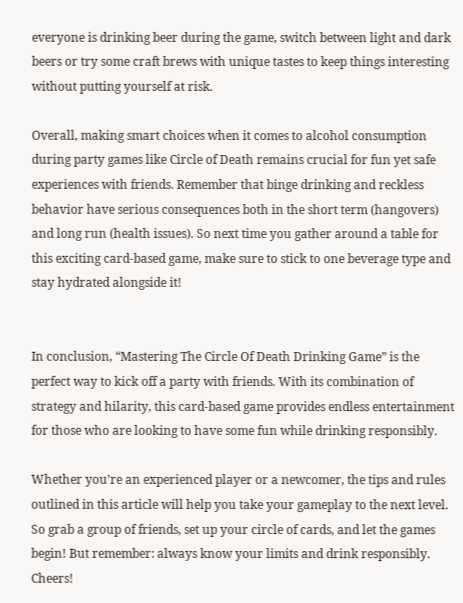everyone is drinking beer during the game, switch between light and dark beers or try some craft brews with unique tastes to keep things interesting without putting yourself at risk.

Overall, making smart choices when it comes to alcohol consumption during party games like Circle of Death remains crucial for fun yet safe experiences with friends. Remember that binge drinking and reckless behavior have serious consequences both in the short term (hangovers) and long run (health issues). So next time you gather around a table for this exciting card-based game, make sure to stick to one beverage type and stay hydrated alongside it!


In conclusion, “Mastering The Circle Of Death Drinking Game” is the perfect way to kick off a party with friends. With its combination of strategy and hilarity, this card-based game provides endless entertainment for those who are looking to have some fun while drinking responsibly.

Whether you’re an experienced player or a newcomer, the tips and rules outlined in this article will help you take your gameplay to the next level. So grab a group of friends, set up your circle of cards, and let the games begin! But remember: always know your limits and drink responsibly. Cheers!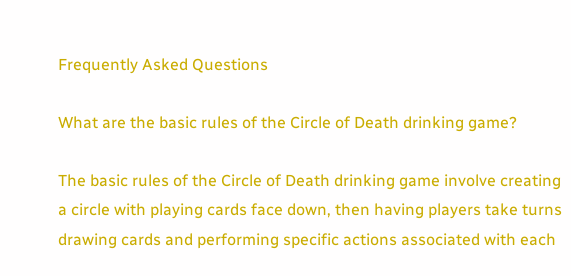Frequently Asked Questions

What are the basic rules of the Circle of Death drinking game?

The basic rules of the Circle of Death drinking game involve creating a circle with playing cards face down, then having players take turns drawing cards and performing specific actions associated with each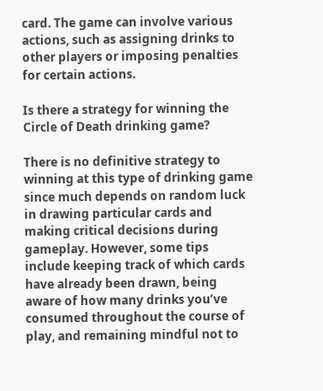card. The game can involve various actions, such as assigning drinks to other players or imposing penalties for certain actions.

Is there a strategy for winning the Circle of Death drinking game?

There is no definitive strategy to winning at this type of drinking game since much depends on random luck in drawing particular cards and making critical decisions during gameplay. However, some tips include keeping track of which cards have already been drawn, being aware of how many drinks you’ve consumed throughout the course of play, and remaining mindful not to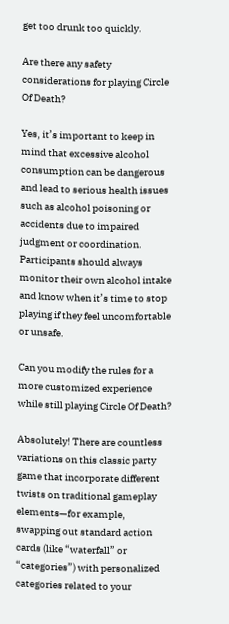get too drunk too quickly.

Are there any safety considerations for playing Circle Of Death?

Yes, it’s important to keep in mind that excessive alcohol consumption can be dangerous and lead to serious health issues such as alcohol poisoning or accidents due to impaired judgment or coordination. Participants should always monitor their own alcohol intake and know when it’s time to stop playing if they feel uncomfortable or unsafe.

Can you modify the rules for a more customized experience while still playing Circle Of Death?

Absolutely! There are countless variations on this classic party game that incorporate different twists on traditional gameplay elements—for example, swapping out standard action cards (like “waterfall” or “categories”) with personalized categories related to your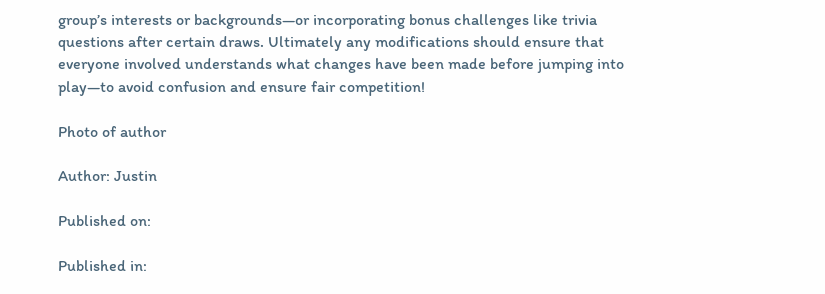group’s interests or backgrounds—or incorporating bonus challenges like trivia questions after certain draws. Ultimately any modifications should ensure that everyone involved understands what changes have been made before jumping into play—to avoid confusion and ensure fair competition!

Photo of author

Author: Justin

Published on:

Published in: